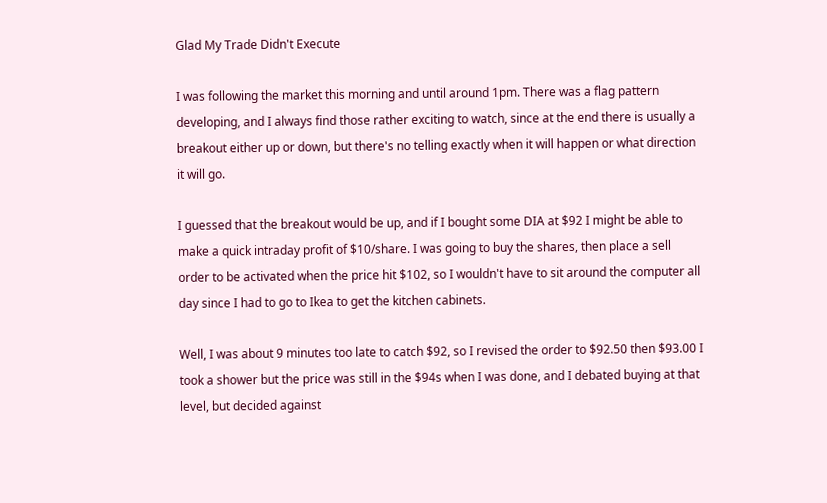Glad My Trade Didn't Execute

I was following the market this morning and until around 1pm. There was a flag pattern developing, and I always find those rather exciting to watch, since at the end there is usually a breakout either up or down, but there's no telling exactly when it will happen or what direction it will go.

I guessed that the breakout would be up, and if I bought some DIA at $92 I might be able to make a quick intraday profit of $10/share. I was going to buy the shares, then place a sell order to be activated when the price hit $102, so I wouldn't have to sit around the computer all day since I had to go to Ikea to get the kitchen cabinets.

Well, I was about 9 minutes too late to catch $92, so I revised the order to $92.50 then $93.00 I took a shower but the price was still in the $94s when I was done, and I debated buying at that level, but decided against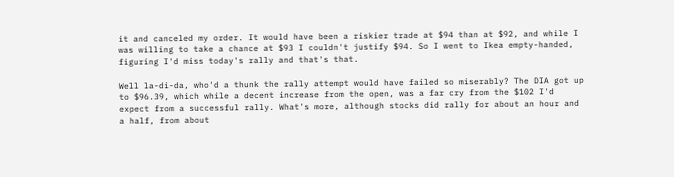it and canceled my order. It would have been a riskier trade at $94 than at $92, and while I was willing to take a chance at $93 I couldn't justify $94. So I went to Ikea empty-handed, figuring I'd miss today's rally and that's that.

Well la-di-da, who'd a thunk the rally attempt would have failed so miserably? The DIA got up to $96.39, which while a decent increase from the open, was a far cry from the $102 I'd expect from a successful rally. What's more, although stocks did rally for about an hour and a half, from about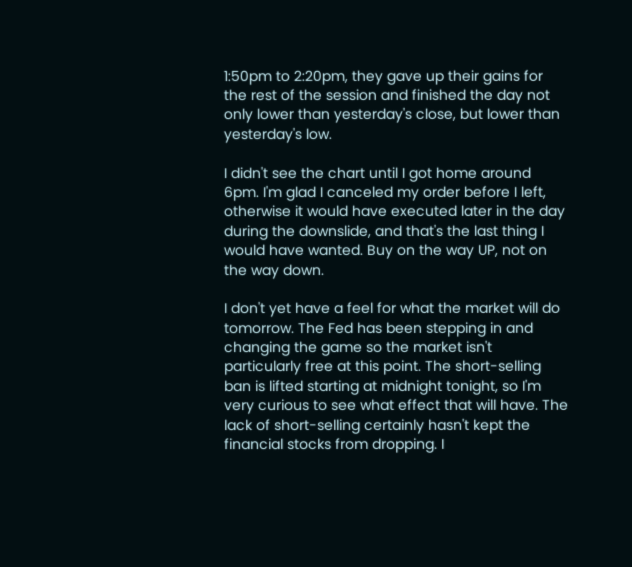1:50pm to 2:20pm, they gave up their gains for the rest of the session and finished the day not only lower than yesterday's close, but lower than yesterday's low.

I didn't see the chart until I got home around 6pm. I'm glad I canceled my order before I left, otherwise it would have executed later in the day during the downslide, and that's the last thing I would have wanted. Buy on the way UP, not on the way down.

I don't yet have a feel for what the market will do tomorrow. The Fed has been stepping in and changing the game so the market isn't particularly free at this point. The short-selling ban is lifted starting at midnight tonight, so I'm very curious to see what effect that will have. The lack of short-selling certainly hasn't kept the financial stocks from dropping. I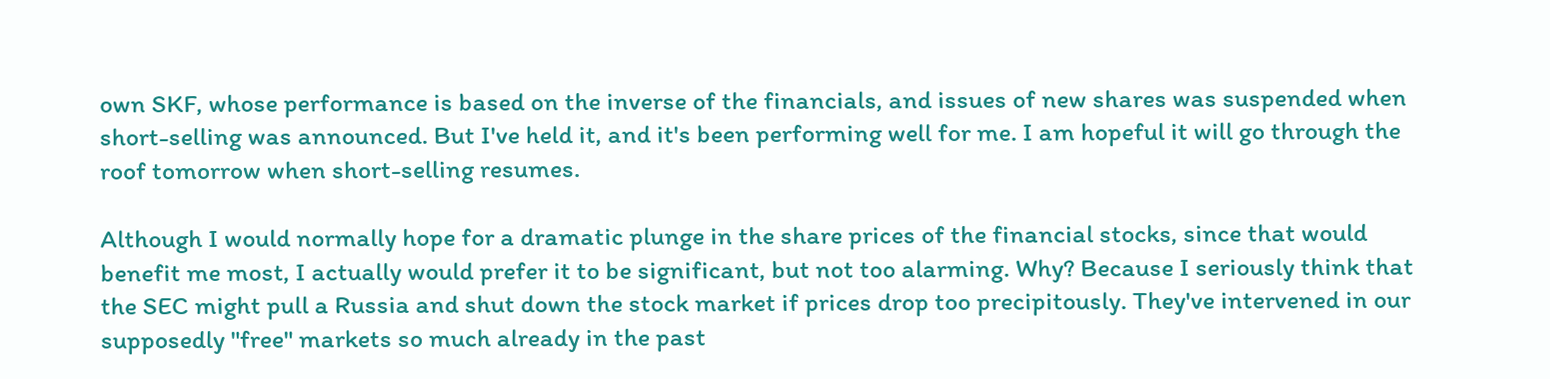own SKF, whose performance is based on the inverse of the financials, and issues of new shares was suspended when short-selling was announced. But I've held it, and it's been performing well for me. I am hopeful it will go through the roof tomorrow when short-selling resumes.

Although I would normally hope for a dramatic plunge in the share prices of the financial stocks, since that would benefit me most, I actually would prefer it to be significant, but not too alarming. Why? Because I seriously think that the SEC might pull a Russia and shut down the stock market if prices drop too precipitously. They've intervened in our supposedly "free" markets so much already in the past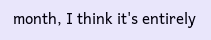month, I think it's entirely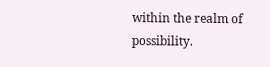within the realm of possibility.